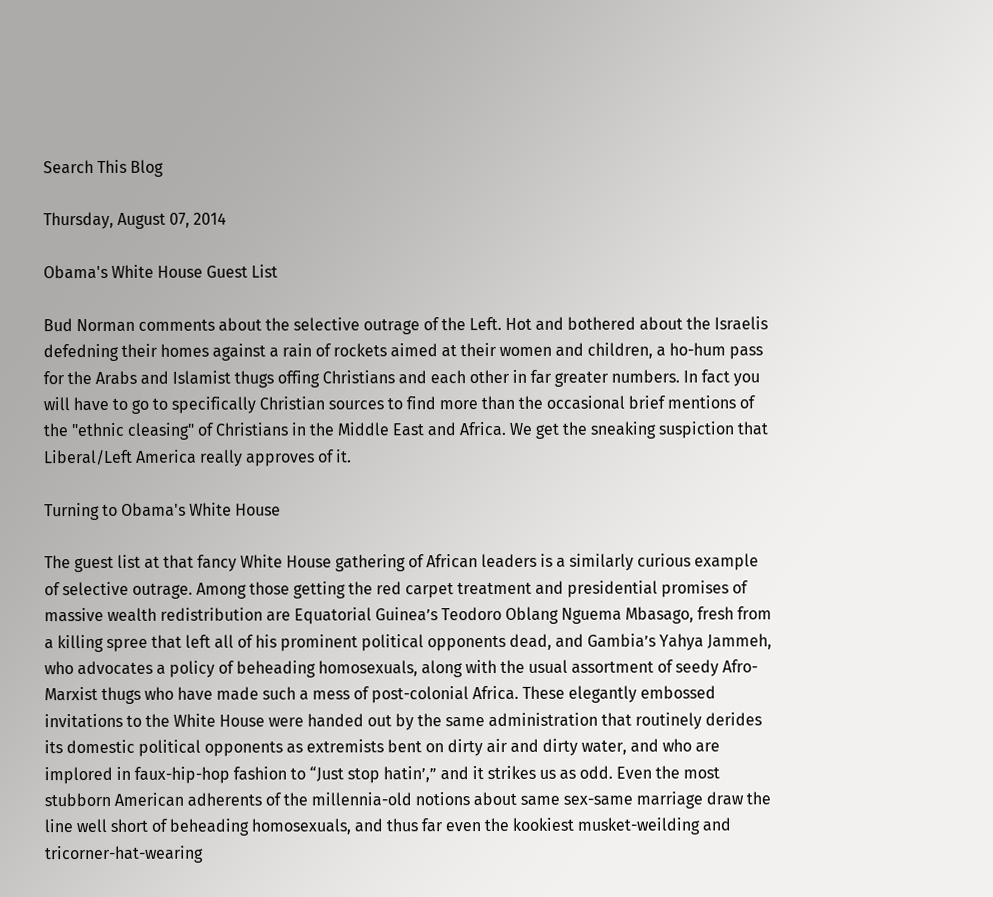Search This Blog

Thursday, August 07, 2014

Obama's White House Guest List

Bud Norman comments about the selective outrage of the Left. Hot and bothered about the Israelis defedning their homes against a rain of rockets aimed at their women and children, a ho-hum pass for the Arabs and Islamist thugs offing Christians and each other in far greater numbers. In fact you will have to go to specifically Christian sources to find more than the occasional brief mentions of the "ethnic cleasing" of Christians in the Middle East and Africa. We get the sneaking suspiction that Liberal/Left America really approves of it.

Turning to Obama's White House

The guest list at that fancy White House gathering of African leaders is a similarly curious example of selective outrage. Among those getting the red carpet treatment and presidential promises of massive wealth redistribution are Equatorial Guinea’s Teodoro Oblang Nguema Mbasago, fresh from a killing spree that left all of his prominent political opponents dead, and Gambia’s Yahya Jammeh, who advocates a policy of beheading homosexuals, along with the usual assortment of seedy Afro-Marxist thugs who have made such a mess of post-colonial Africa. These elegantly embossed invitations to the White House were handed out by the same administration that routinely derides its domestic political opponents as extremists bent on dirty air and dirty water, and who are implored in faux-hip-hop fashion to “Just stop hatin’,” and it strikes us as odd. Even the most stubborn American adherents of the millennia-old notions about same sex-same marriage draw the line well short of beheading homosexuals, and thus far even the kookiest musket-weilding and tricorner-hat-wearing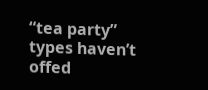“tea party” types haven’t offed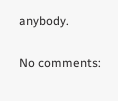anybody.

No comments: